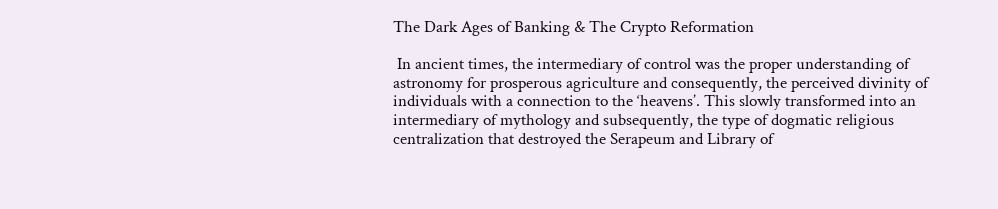The Dark Ages of Banking & The Crypto Reformation

 In ancient times, the intermediary of control was the proper understanding of astronomy for prosperous agriculture and consequently, the perceived divinity of individuals with a connection to the ‘heavens’. This slowly transformed into an intermediary of mythology and subsequently, the type of dogmatic religious centralization that destroyed the Serapeum and Library of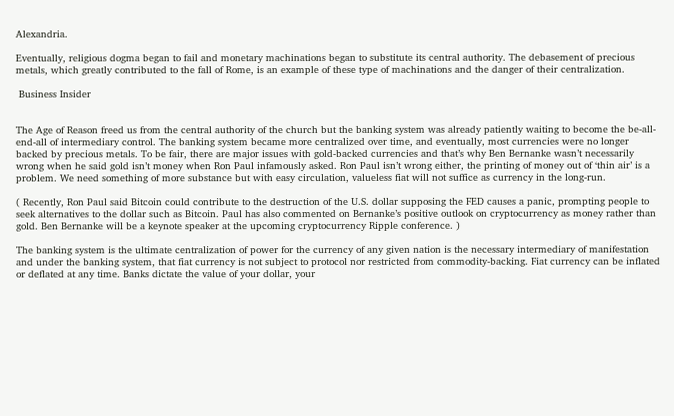Alexandria.

Eventually, religious dogma began to fail and monetary machinations began to substitute its central authority. The debasement of precious metals, which greatly contributed to the fall of Rome, is an example of these type of machinations and the danger of their centralization.

 Business Insider


The Age of Reason freed us from the central authority of the church but the banking system was already patiently waiting to become the be-all-end-all of intermediary control. The banking system became more centralized over time, and eventually, most currencies were no longer backed by precious metals. To be fair, there are major issues with gold-backed currencies and that’s why Ben Bernanke wasn’t necessarily wrong when he said gold isn’t money when Ron Paul infamously asked. Ron Paul isn’t wrong either, the printing of money out of ‘thin air’ is a problem. We need something of more substance but with easy circulation, valueless fiat will not suffice as currency in the long-run.

( Recently, Ron Paul said Bitcoin could contribute to the destruction of the U.S. dollar supposing the FED causes a panic, prompting people to seek alternatives to the dollar such as Bitcoin. Paul has also commented on Bernanke’s positive outlook on cryptocurrency as money rather than gold. Ben Bernanke will be a keynote speaker at the upcoming cryptocurrency Ripple conference. )

The banking system is the ultimate centralization of power for the currency of any given nation is the necessary intermediary of manifestation and under the banking system, that fiat currency is not subject to protocol nor restricted from commodity-backing. Fiat currency can be inflated or deflated at any time. Banks dictate the value of your dollar, your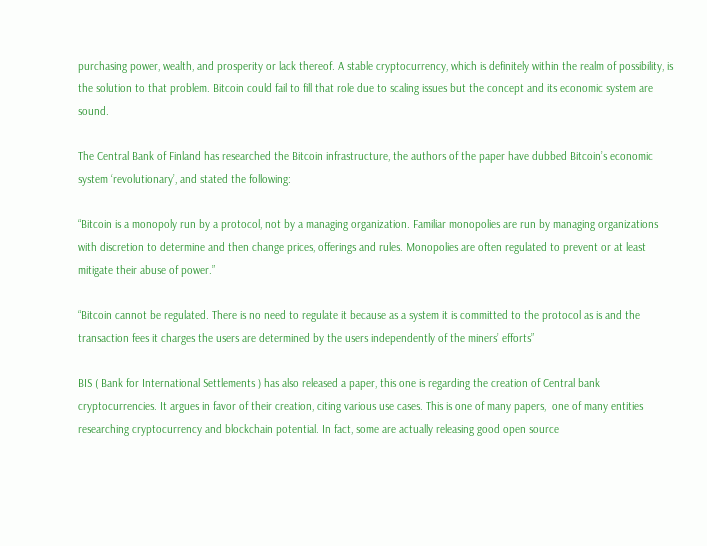purchasing power, wealth, and prosperity or lack thereof. A stable cryptocurrency, which is definitely within the realm of possibility, is the solution to that problem. Bitcoin could fail to fill that role due to scaling issues but the concept and its economic system are sound.

The Central Bank of Finland has researched the Bitcoin infrastructure, the authors of the paper have dubbed Bitcoin’s economic system ‘revolutionary’, and stated the following:

“Bitcoin is a monopoly run by a protocol, not by a managing organization. Familiar monopolies are run by managing organizations with discretion to determine and then change prices, offerings and rules. Monopolies are often regulated to prevent or at least mitigate their abuse of power.”

“Bitcoin cannot be regulated. There is no need to regulate it because as a system it is committed to the protocol as is and the transaction fees it charges the users are determined by the users independently of the miners’ efforts”

BIS ( Bank for International Settlements ) has also released a paper, this one is regarding the creation of Central bank cryptocurrencies. It argues in favor of their creation, citing various use cases. This is one of many papers,  one of many entities researching cryptocurrency and blockchain potential. In fact, some are actually releasing good open source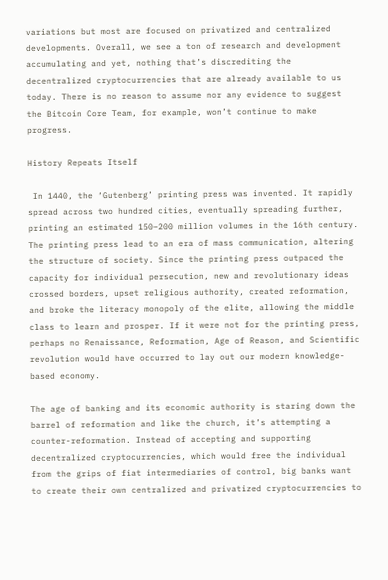variations but most are focused on privatized and centralized developments. Overall, we see a ton of research and development accumulating and yet, nothing that’s discrediting the decentralized cryptocurrencies that are already available to us today. There is no reason to assume nor any evidence to suggest the Bitcoin Core Team, for example, won’t continue to make progress.

History Repeats Itself

 In 1440, the ‘Gutenberg’ printing press was invented. It rapidly spread across two hundred cities, eventually spreading further, printing an estimated 150–200 million volumes in the 16th century. The printing press lead to an era of mass communication, altering the structure of society. Since the printing press outpaced the capacity for individual persecution, new and revolutionary ideas crossed borders, upset religious authority, created reformation, and broke the literacy monopoly of the elite, allowing the middle class to learn and prosper. If it were not for the printing press, perhaps no Renaissance, Reformation, Age of Reason, and Scientific revolution would have occurred to lay out our modern knowledge-based economy.

The age of banking and its economic authority is staring down the barrel of reformation and like the church, it’s attempting a counter-reformation. Instead of accepting and supporting decentralized cryptocurrencies, which would free the individual from the grips of fiat intermediaries of control, big banks want to create their own centralized and privatized cryptocurrencies to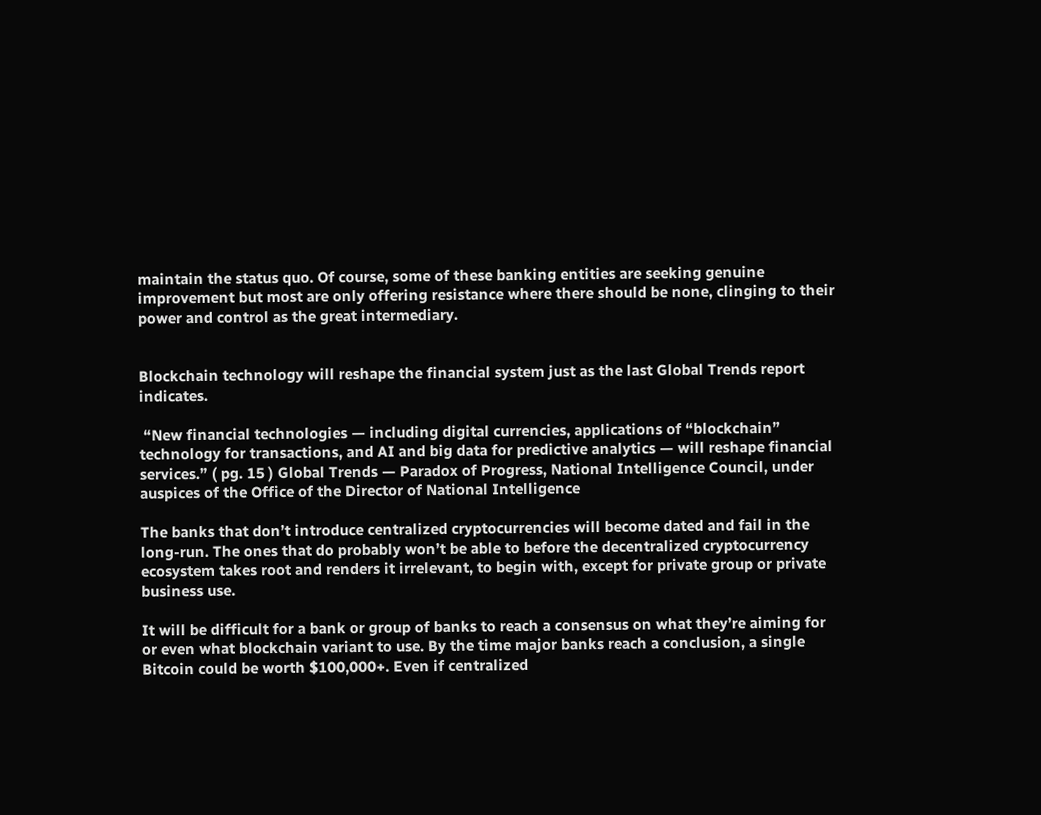maintain the status quo. Of course, some of these banking entities are seeking genuine improvement but most are only offering resistance where there should be none, clinging to their power and control as the great intermediary.


Blockchain technology will reshape the financial system just as the last Global Trends report indicates.

 “New financial technologies — including digital currencies, applications of “blockchain” technology for transactions, and AI and big data for predictive analytics — will reshape financial services.” ( pg. 15 ) Global Trends — Paradox of Progress, National Intelligence Council, under auspices of the Office of the Director of National Intelligence

The banks that don’t introduce centralized cryptocurrencies will become dated and fail in the long-run. The ones that do probably won’t be able to before the decentralized cryptocurrency ecosystem takes root and renders it irrelevant, to begin with, except for private group or private business use.

It will be difficult for a bank or group of banks to reach a consensus on what they’re aiming for or even what blockchain variant to use. By the time major banks reach a conclusion, a single Bitcoin could be worth $100,000+. Even if centralized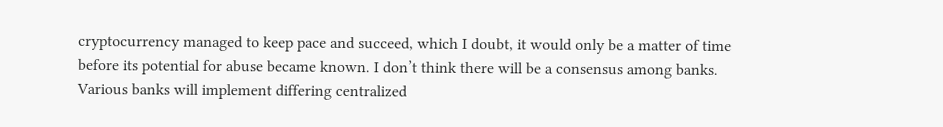cryptocurrency managed to keep pace and succeed, which I doubt, it would only be a matter of time before its potential for abuse became known. I don’t think there will be a consensus among banks. Various banks will implement differing centralized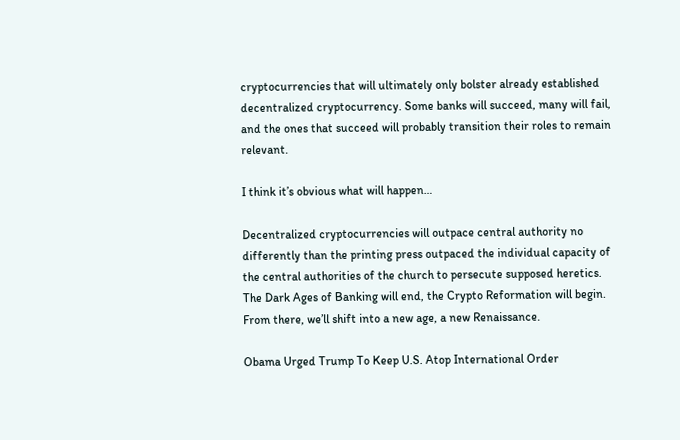cryptocurrencies that will ultimately only bolster already established decentralized cryptocurrency. Some banks will succeed, many will fail, and the ones that succeed will probably transition their roles to remain relevant.

I think it’s obvious what will happen…

Decentralized cryptocurrencies will outpace central authority no differently than the printing press outpaced the individual capacity of the central authorities of the church to persecute supposed heretics. The Dark Ages of Banking will end, the Crypto Reformation will begin. From there, we’ll shift into a new age, a new Renaissance.

Obama Urged Trump To Keep U.S. Atop International Order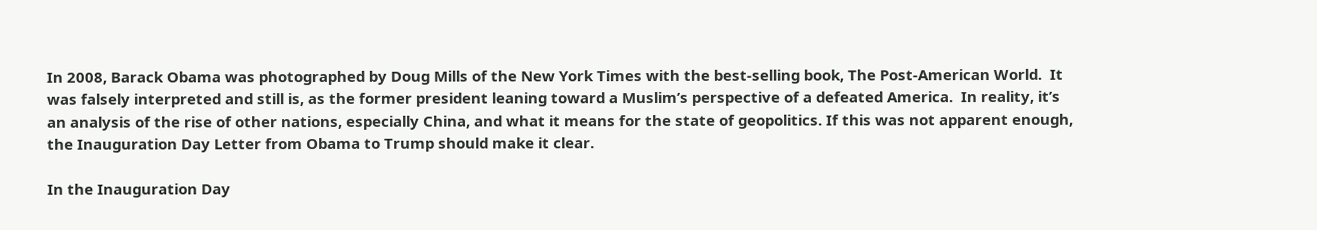In 2008, Barack Obama was photographed by Doug Mills of the New York Times with the best-selling book, The Post-American World.  It was falsely interpreted and still is, as the former president leaning toward a Muslim’s perspective of a defeated America.  In reality, it’s an analysis of the rise of other nations, especially China, and what it means for the state of geopolitics. If this was not apparent enough, the Inauguration Day Letter from Obama to Trump should make it clear.

In the Inauguration Day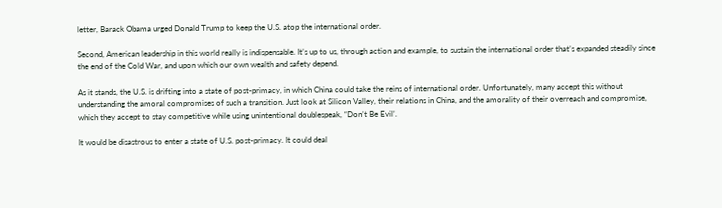letter, Barack Obama urged Donald Trump to keep the U.S. atop the international order.

Second, American leadership in this world really is indispensable. It’s up to us, through action and example, to sustain the international order that’s expanded steadily since the end of the Cold War, and upon which our own wealth and safety depend.

As it stands, the U.S. is drifting into a state of post-primacy, in which China could take the reins of international order. Unfortunately, many accept this without understanding the amoral compromises of such a transition. Just look at Silicon Valley, their relations in China, and the amorality of their overreach and compromise, which they accept to stay competitive while using unintentional doublespeak, “Don’t Be Evil’.

It would be disastrous to enter a state of U.S. post-primacy. It could deal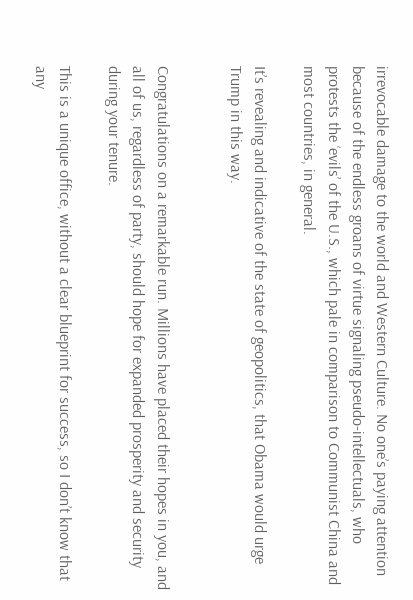irrevocable damage to the world and Western Culture. No one’s paying attention because of the endless groans of virtue signaling pseudo-intellectuals, who protests the ‘evils’ of the U.S., which pale in comparison to Communist China and most countries, in general.

It’s revealing and indicative of the state of geopolitics, that Obama would urge Trump in this way.


Congratulations on a remarkable run. Millions have placed their hopes in you, and all of us, regardless of party, should hope for expanded prosperity and security during your tenure.

This is a unique office, without a clear blueprint for success, so I don’t know that any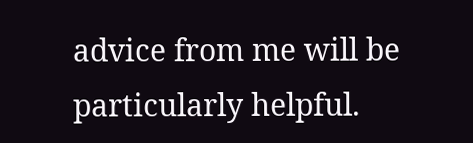advice from me will be particularly helpful.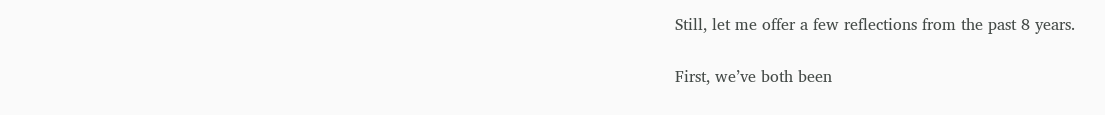Still, let me offer a few reflections from the past 8 years.

First, we’ve both been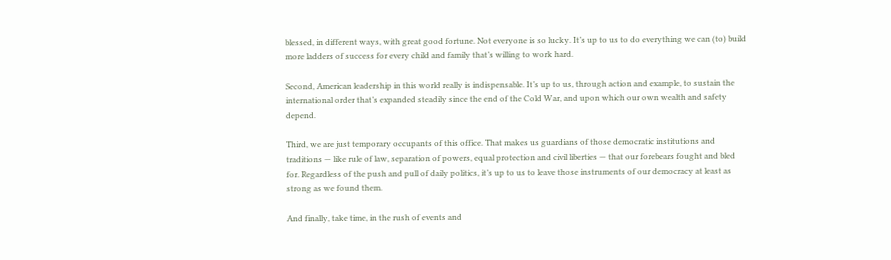blessed, in different ways, with great good fortune. Not everyone is so lucky. It’s up to us to do everything we can (to) build more ladders of success for every child and family that’s willing to work hard.

Second, American leadership in this world really is indispensable. It’s up to us, through action and example, to sustain the international order that’s expanded steadily since the end of the Cold War, and upon which our own wealth and safety depend.

Third, we are just temporary occupants of this office. That makes us guardians of those democratic institutions and traditions — like rule of law, separation of powers, equal protection and civil liberties — that our forebears fought and bled for. Regardless of the push and pull of daily politics, it’s up to us to leave those instruments of our democracy at least as strong as we found them.

And finally, take time, in the rush of events and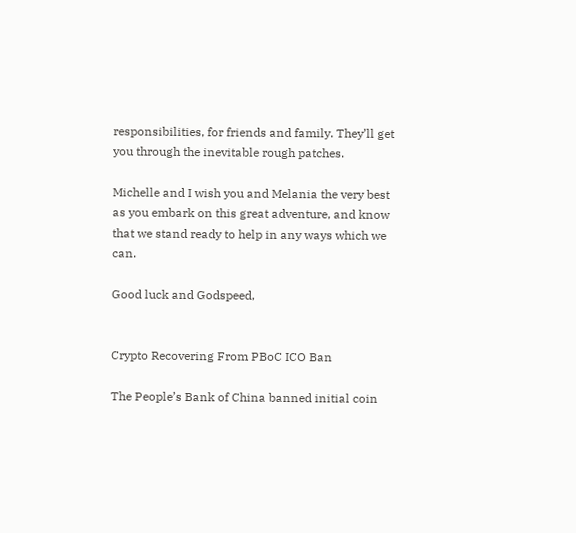responsibilities, for friends and family. They’ll get you through the inevitable rough patches.

Michelle and I wish you and Melania the very best as you embark on this great adventure, and know that we stand ready to help in any ways which we can.

Good luck and Godspeed,


Crypto Recovering From PBoC ICO Ban

The People’s Bank of China banned initial coin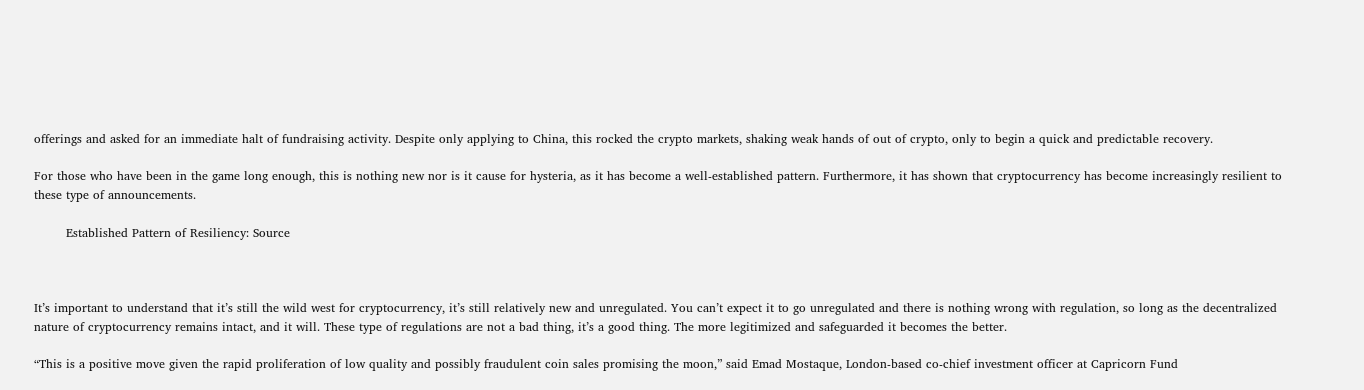offerings and asked for an immediate halt of fundraising activity. Despite only applying to China, this rocked the crypto markets, shaking weak hands of out of crypto, only to begin a quick and predictable recovery.

For those who have been in the game long enough, this is nothing new nor is it cause for hysteria, as it has become a well-established pattern. Furthermore, it has shown that cryptocurrency has become increasingly resilient to these type of announcements.

        Established Pattern of Resiliency: Source



It’s important to understand that it’s still the wild west for cryptocurrency, it’s still relatively new and unregulated. You can’t expect it to go unregulated and there is nothing wrong with regulation, so long as the decentralized nature of cryptocurrency remains intact, and it will. These type of regulations are not a bad thing, it’s a good thing. The more legitimized and safeguarded it becomes the better.

“This is a positive move given the rapid proliferation of low quality and possibly fraudulent coin sales promising the moon,” said Emad Mostaque, London-based co-chief investment officer at Capricorn Fund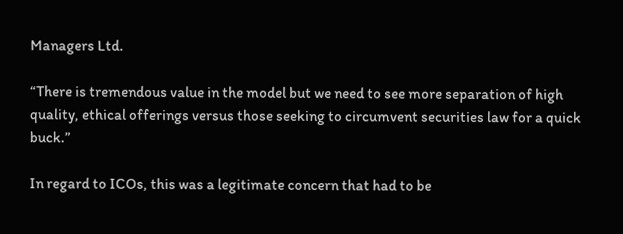Managers Ltd.

“There is tremendous value in the model but we need to see more separation of high quality, ethical offerings versus those seeking to circumvent securities law for a quick buck.”

In regard to ICOs, this was a legitimate concern that had to be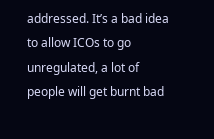addressed. It’s a bad idea to allow ICOs to go unregulated, a lot of people will get burnt bad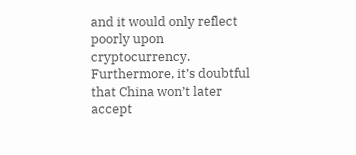and it would only reflect poorly upon cryptocurrency. Furthermore, it’s doubtful that China won’t later accept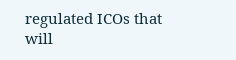regulated ICOs that will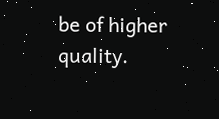be of higher quality.